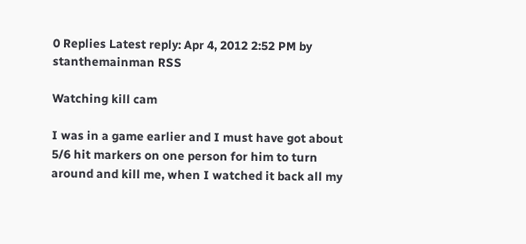0 Replies Latest reply: Apr 4, 2012 2:52 PM by stanthemainman RSS

Watching kill cam

I was in a game earlier and I must have got about 5/6 hit markers on one person for him to turn around and kill me, when I watched it back all my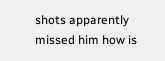shots apparently missed him how is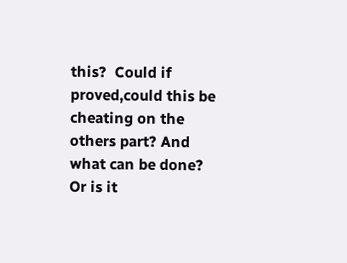this?  Could if proved,could this be cheating on the others part? And what can be done? Or is it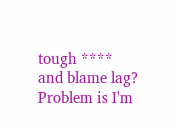tough **** and blame lag? Problem is I'm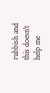rubbish and this doesn't help me